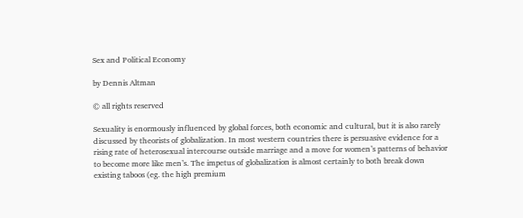Sex and Political Economy

by Dennis Altman

© all rights reserved

Sexuality is enormously influenced by global forces, both economic and cultural, but it is also rarely discussed by theorists of globalization. In most western countries there is persuasive evidence for a rising rate of heterosexual intercourse outside marriage and a move for women’s patterns of behavior to become more like men’s. The impetus of globalization is almost certainly to both break down existing taboos (eg. the high premium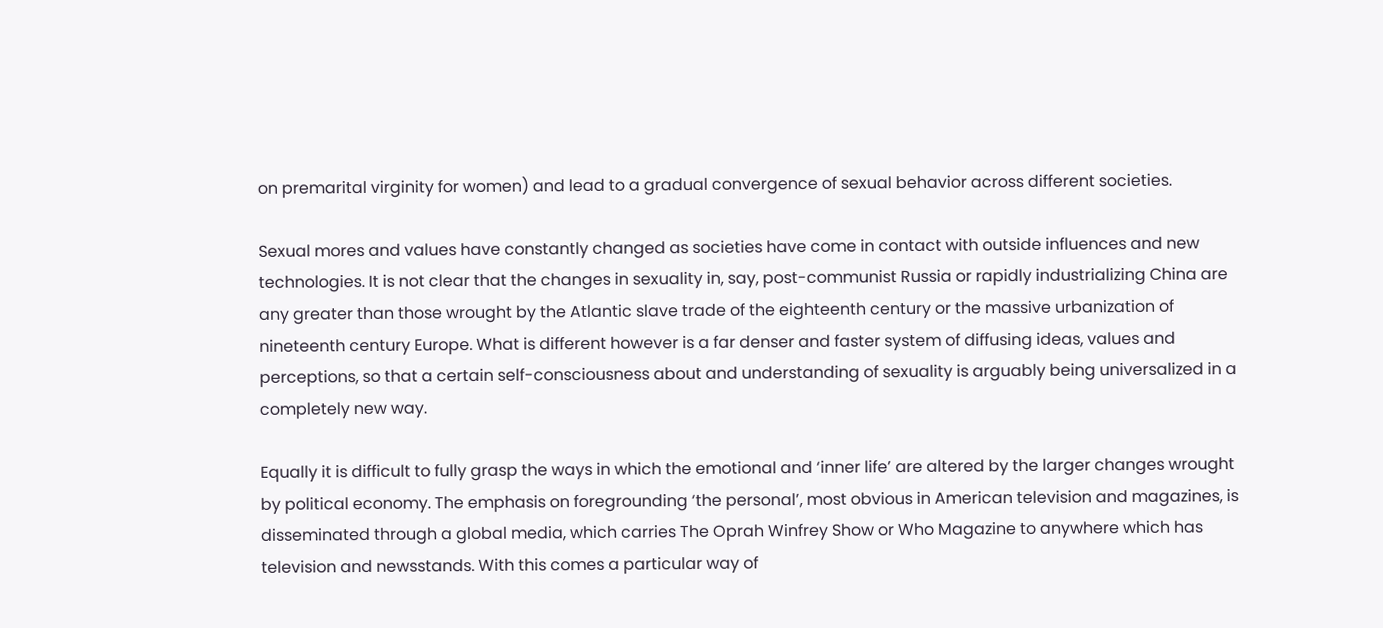on premarital virginity for women) and lead to a gradual convergence of sexual behavior across different societies.

Sexual mores and values have constantly changed as societies have come in contact with outside influences and new technologies. It is not clear that the changes in sexuality in, say, post-communist Russia or rapidly industrializing China are any greater than those wrought by the Atlantic slave trade of the eighteenth century or the massive urbanization of nineteenth century Europe. What is different however is a far denser and faster system of diffusing ideas, values and perceptions, so that a certain self-consciousness about and understanding of sexuality is arguably being universalized in a completely new way.

Equally it is difficult to fully grasp the ways in which the emotional and ‘inner life’ are altered by the larger changes wrought by political economy. The emphasis on foregrounding ‘the personal’, most obvious in American television and magazines, is disseminated through a global media, which carries The Oprah Winfrey Show or Who Magazine to anywhere which has television and newsstands. With this comes a particular way of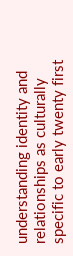understanding identity and relationships as culturally specific to early twenty first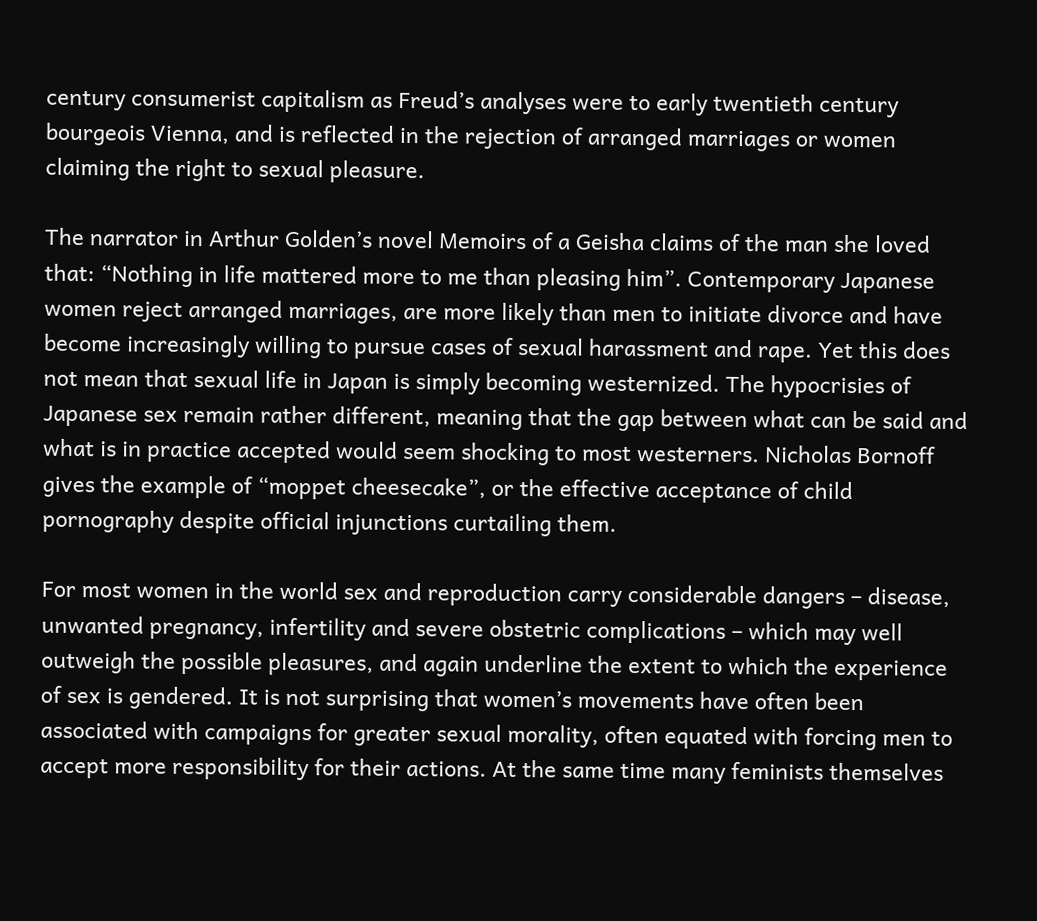century consumerist capitalism as Freud’s analyses were to early twentieth century bourgeois Vienna, and is reflected in the rejection of arranged marriages or women claiming the right to sexual pleasure.

The narrator in Arthur Golden’s novel Memoirs of a Geisha claims of the man she loved that: “Nothing in life mattered more to me than pleasing him”. Contemporary Japanese women reject arranged marriages, are more likely than men to initiate divorce and have become increasingly willing to pursue cases of sexual harassment and rape. Yet this does not mean that sexual life in Japan is simply becoming westernized. The hypocrisies of Japanese sex remain rather different, meaning that the gap between what can be said and what is in practice accepted would seem shocking to most westerners. Nicholas Bornoff gives the example of “moppet cheesecake”, or the effective acceptance of child pornography despite official injunctions curtailing them.

For most women in the world sex and reproduction carry considerable dangers – disease, unwanted pregnancy, infertility and severe obstetric complications – which may well outweigh the possible pleasures, and again underline the extent to which the experience of sex is gendered. It is not surprising that women’s movements have often been associated with campaigns for greater sexual morality, often equated with forcing men to accept more responsibility for their actions. At the same time many feminists themselves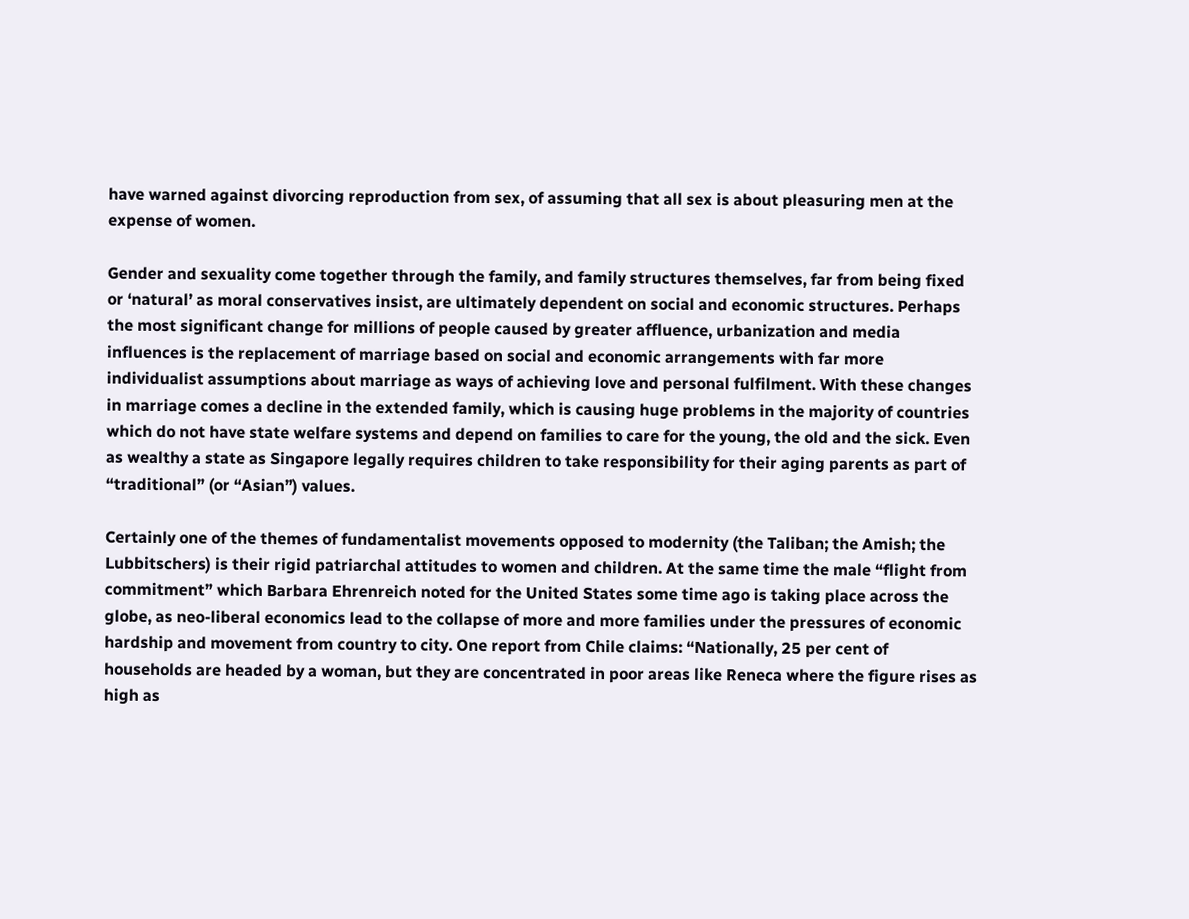have warned against divorcing reproduction from sex, of assuming that all sex is about pleasuring men at the expense of women.

Gender and sexuality come together through the family, and family structures themselves, far from being fixed or ‘natural’ as moral conservatives insist, are ultimately dependent on social and economic structures. Perhaps the most significant change for millions of people caused by greater affluence, urbanization and media influences is the replacement of marriage based on social and economic arrangements with far more individualist assumptions about marriage as ways of achieving love and personal fulfilment. With these changes in marriage comes a decline in the extended family, which is causing huge problems in the majority of countries which do not have state welfare systems and depend on families to care for the young, the old and the sick. Even as wealthy a state as Singapore legally requires children to take responsibility for their aging parents as part of “traditional” (or “Asian”) values.

Certainly one of the themes of fundamentalist movements opposed to modernity (the Taliban; the Amish; the Lubbitschers) is their rigid patriarchal attitudes to women and children. At the same time the male “flight from commitment” which Barbara Ehrenreich noted for the United States some time ago is taking place across the globe, as neo-liberal economics lead to the collapse of more and more families under the pressures of economic hardship and movement from country to city. One report from Chile claims: “Nationally, 25 per cent of households are headed by a woman, but they are concentrated in poor areas like Reneca where the figure rises as high as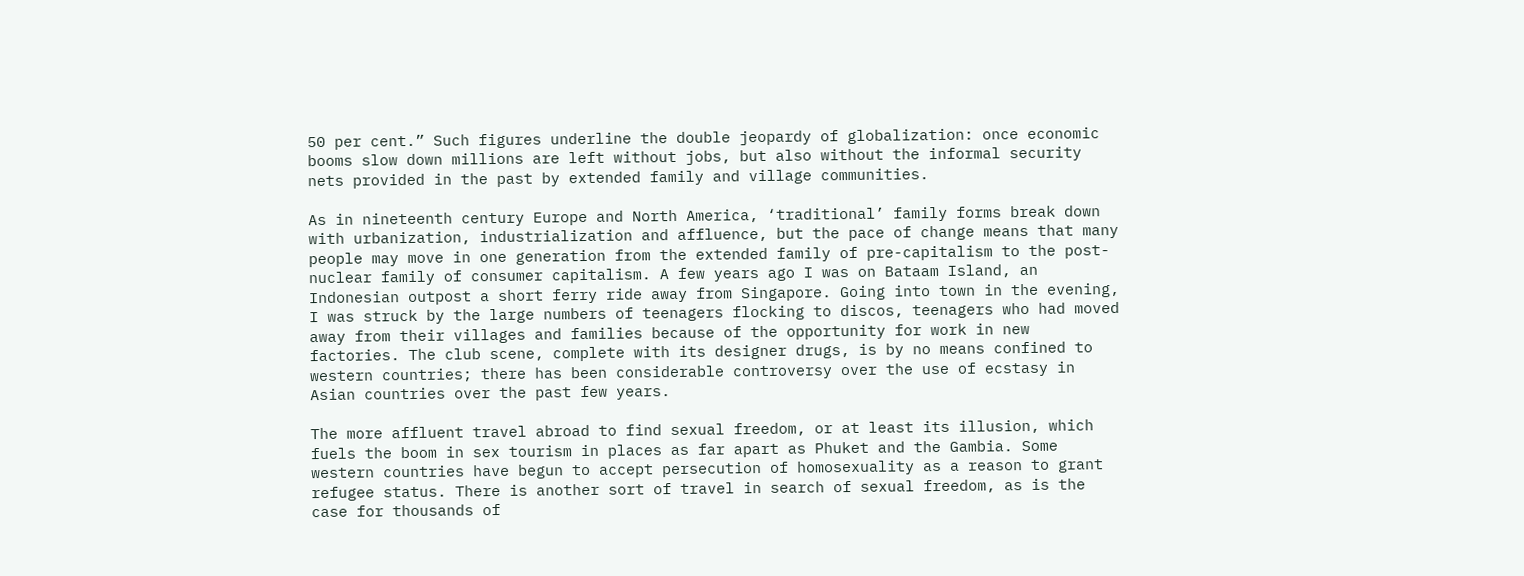50 per cent.” Such figures underline the double jeopardy of globalization: once economic booms slow down millions are left without jobs, but also without the informal security nets provided in the past by extended family and village communities.

As in nineteenth century Europe and North America, ‘traditional’ family forms break down with urbanization, industrialization and affluence, but the pace of change means that many people may move in one generation from the extended family of pre-capitalism to the post-nuclear family of consumer capitalism. A few years ago I was on Bataam Island, an Indonesian outpost a short ferry ride away from Singapore. Going into town in the evening, I was struck by the large numbers of teenagers flocking to discos, teenagers who had moved away from their villages and families because of the opportunity for work in new factories. The club scene, complete with its designer drugs, is by no means confined to western countries; there has been considerable controversy over the use of ecstasy in Asian countries over the past few years.

The more affluent travel abroad to find sexual freedom, or at least its illusion, which fuels the boom in sex tourism in places as far apart as Phuket and the Gambia. Some western countries have begun to accept persecution of homosexuality as a reason to grant refugee status. There is another sort of travel in search of sexual freedom, as is the case for thousands of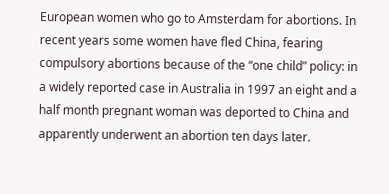European women who go to Amsterdam for abortions. In recent years some women have fled China, fearing compulsory abortions because of the “one child” policy: in a widely reported case in Australia in 1997 an eight and a half month pregnant woman was deported to China and apparently underwent an abortion ten days later.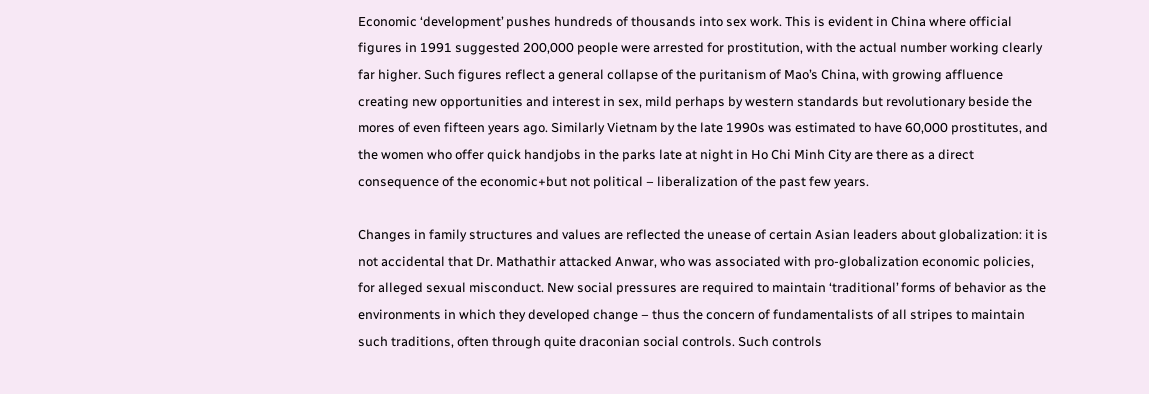Economic ‘development’ pushes hundreds of thousands into sex work. This is evident in China where official figures in 1991 suggested 200,000 people were arrested for prostitution, with the actual number working clearly far higher. Such figures reflect a general collapse of the puritanism of Mao’s China, with growing affluence creating new opportunities and interest in sex, mild perhaps by western standards but revolutionary beside the mores of even fifteen years ago. Similarly Vietnam by the late 1990s was estimated to have 60,000 prostitutes, and the women who offer quick handjobs in the parks late at night in Ho Chi Minh City are there as a direct consequence of the economic+but not political – liberalization of the past few years.

Changes in family structures and values are reflected the unease of certain Asian leaders about globalization: it is not accidental that Dr. Mathathir attacked Anwar, who was associated with pro-globalization economic policies, for alleged sexual misconduct. New social pressures are required to maintain ‘traditional’ forms of behavior as the environments in which they developed change – thus the concern of fundamentalists of all stripes to maintain such traditions, often through quite draconian social controls. Such controls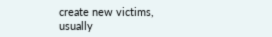create new victims, usually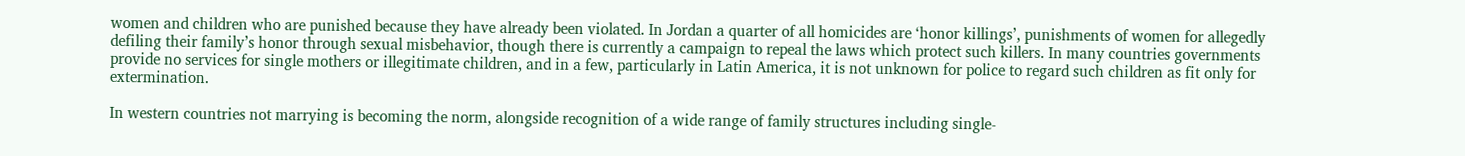women and children who are punished because they have already been violated. In Jordan a quarter of all homicides are ‘honor killings’, punishments of women for allegedly defiling their family’s honor through sexual misbehavior, though there is currently a campaign to repeal the laws which protect such killers. In many countries governments provide no services for single mothers or illegitimate children, and in a few, particularly in Latin America, it is not unknown for police to regard such children as fit only for extermination.

In western countries not marrying is becoming the norm, alongside recognition of a wide range of family structures including single-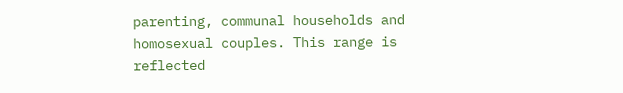parenting, communal households and homosexual couples. This range is reflected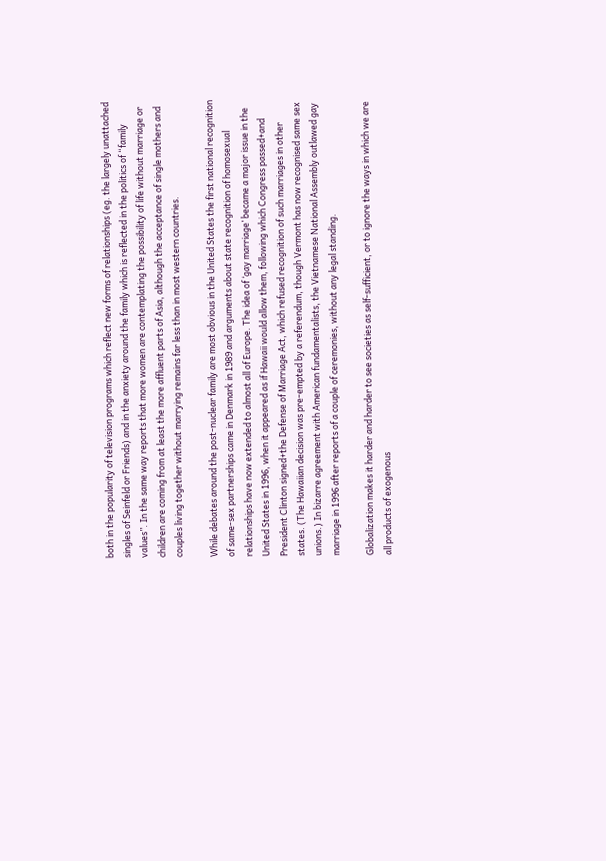both in the popularity of television programs which reflect new forms of relationships (eg. the largely unattached singles of Seinfeld or Friends) and in the anxiety around the family which is reflected in the politics of “family values”. In the same way reports that more women are contemplating the possibility of life without marriage or children are coming from at least the more affluent parts of Asia, although the acceptance of single mothers and couples living together without marrying remains far less than in most western countries.

While debates around the post-nuclear family are most obvious in the United States the first national recognition of same-sex partnerships came in Denmark in 1989 and arguments about state recognition of homosexual relationships have now extended to almost all of Europe. The idea of ‘gay marriage’ became a major issue in the United States in 1996, when it appeared as if Hawaii would allow them, following which Congress passed+and President Clinton signed+the Defense of Marriage Act, which refused recognition of such marriages in other states. (The Hawaiian decision was pre-empted by a referendum, though Vermont has now recognised same sex unions.) In bizarre agreement with American fundamentalists, the Vietnamese National Assembly outlawed gay marriage in 1996 after reports of a couple of ceremonies, without any legal standing.

Globalization makes it harder and harder to see societies as self-sufficient, or to ignore the ways in which we are all products of exogenous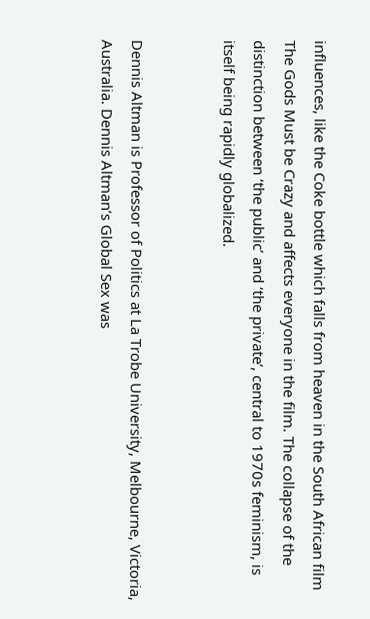influences, like the Coke bottle which falls from heaven in the South African film The Gods Must be Crazy and affects everyone in the film. The collapse of the distinction between ‘the public’ and ‘the private’, central to 1970s feminism, is itself being rapidly globalized.


Dennis Altman is Professor of Politics at La Trobe University, Melbourne, Victoria, Australia. Dennis Altman’s Global Sex was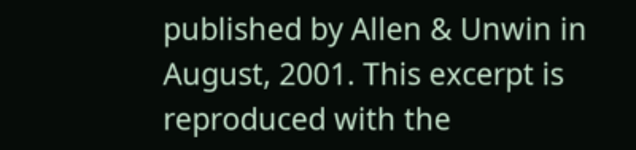published by Allen & Unwin in August, 2001. This excerpt is reproduced with the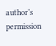author’s permission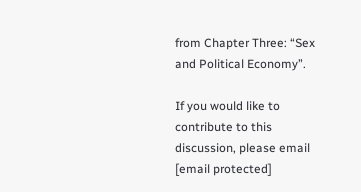from Chapter Three: “Sex and Political Economy”.

If you would like to contribute to this discussion, please email [email protected]